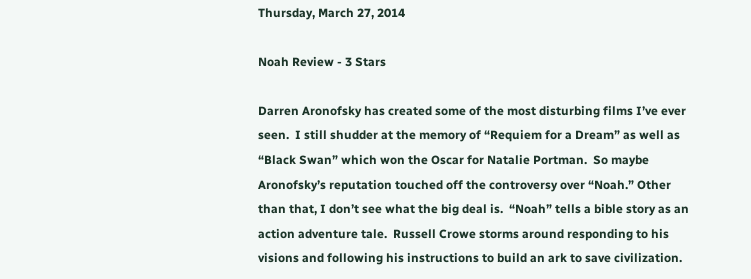Thursday, March 27, 2014

Noah Review - 3 Stars

Darren Aronofsky has created some of the most disturbing films I’ve ever seen.  I still shudder at the memory of “Requiem for a Dream” as well as “Black Swan” which won the Oscar for Natalie Portman.  So maybe Aronofsky’s reputation touched off the controversy over “Noah.” Other than that, I don’t see what the big deal is.  “Noah” tells a bible story as an action adventure tale.  Russell Crowe storms around responding to his visions and following his instructions to build an ark to save civilization.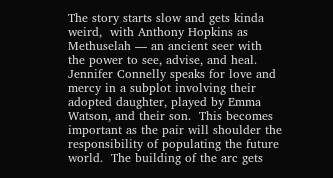The story starts slow and gets kinda weird,  with Anthony Hopkins as Methuselah — an ancient seer with the power to see, advise, and heal.  Jennifer Connelly speaks for love and mercy in a subplot involving their adopted daughter, played by Emma Watson, and their son.  This becomes important as the pair will shoulder the responsibility of populating the future world.  The building of the arc gets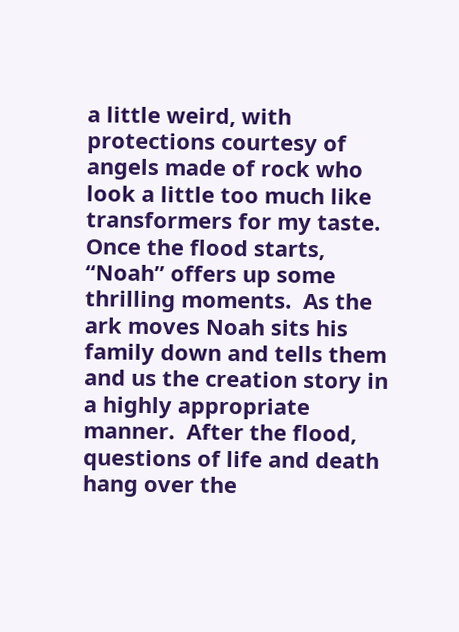a little weird, with protections courtesy of angels made of rock who look a little too much like transformers for my taste.  Once the flood starts, “Noah” offers up some thrilling moments.  As the ark moves Noah sits his family down and tells them and us the creation story in a highly appropriate manner.  After the flood, questions of life and death hang over the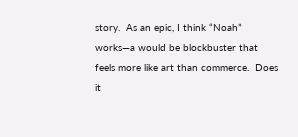story.  As an epic, I think “Noah” works—a would be blockbuster that feels more like art than commerce.  Does it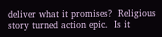deliver what it promises?  Religious story turned action epic.  Is it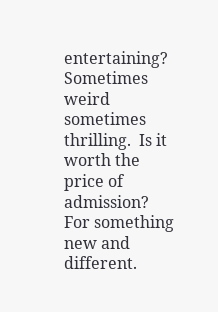entertaining?  Sometimes weird sometimes thrilling.  Is it worth the price of admission?  For something new and different.